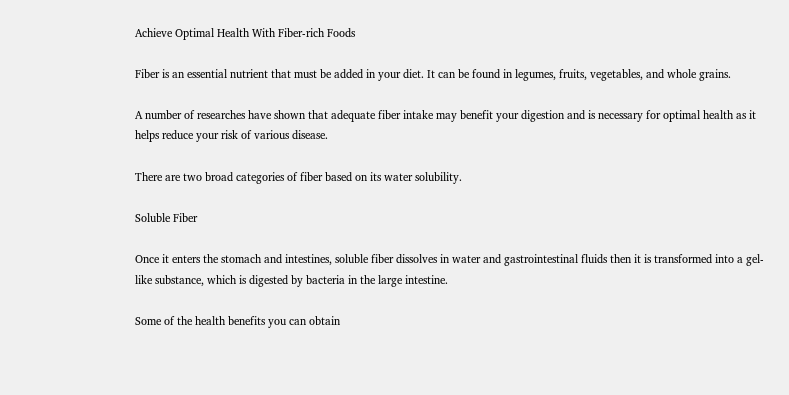Achieve Optimal Health With Fiber-rich Foods

Fiber is an essential nutrient that must be added in your diet. It can be found in legumes, fruits, vegetables, and whole grains.

A number of researches have shown that adequate fiber intake may benefit your digestion and is necessary for optimal health as it helps reduce your risk of various disease.

There are two broad categories of fiber based on its water solubility.

Soluble Fiber

Once it enters the stomach and intestines, soluble fiber dissolves in water and gastrointestinal fluids then it is transformed into a gel-like substance, which is digested by bacteria in the large intestine.

Some of the health benefits you can obtain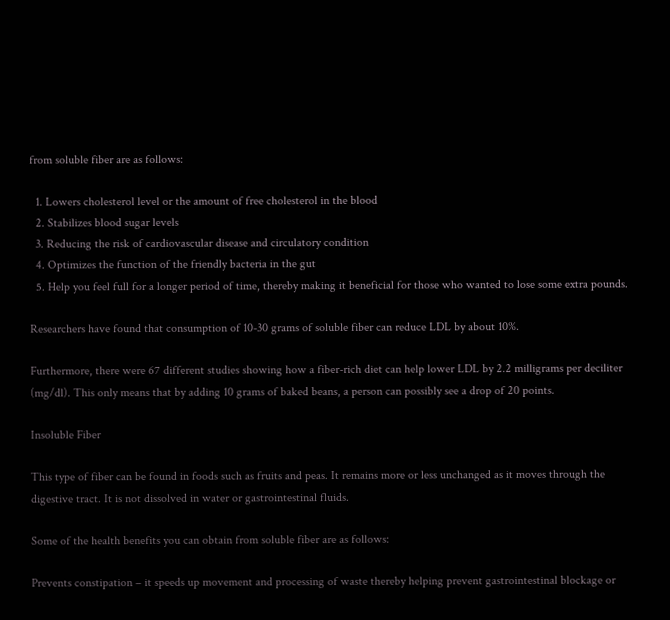from soluble fiber are as follows:

  1. Lowers cholesterol level or the amount of free cholesterol in the blood
  2. Stabilizes blood sugar levels
  3. Reducing the risk of cardiovascular disease and circulatory condition
  4. Optimizes the function of the friendly bacteria in the gut
  5. Help you feel full for a longer period of time, thereby making it beneficial for those who wanted to lose some extra pounds.

Researchers have found that consumption of 10-30 grams of soluble fiber can reduce LDL by about 10%.

Furthermore, there were 67 different studies showing how a fiber-rich diet can help lower LDL by 2.2 milligrams per deciliter (mg/dl). This only means that by adding 10 grams of baked beans, a person can possibly see a drop of 20 points.

Insoluble Fiber

This type of fiber can be found in foods such as fruits and peas. It remains more or less unchanged as it moves through the digestive tract. It is not dissolved in water or gastrointestinal fluids.

Some of the health benefits you can obtain from soluble fiber are as follows:

Prevents constipation – it speeds up movement and processing of waste thereby helping prevent gastrointestinal blockage or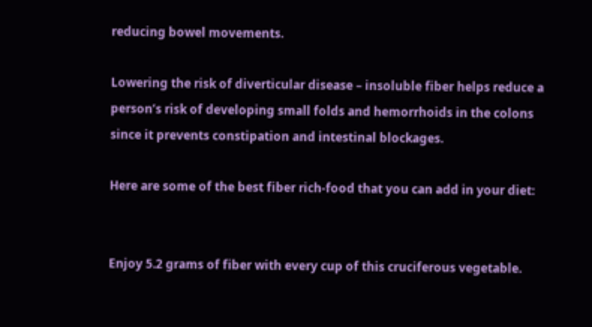reducing bowel movements.

Lowering the risk of diverticular disease – insoluble fiber helps reduce a person’s risk of developing small folds and hemorrhoids in the colons since it prevents constipation and intestinal blockages.

Here are some of the best fiber rich-food that you can add in your diet:


Enjoy 5.2 grams of fiber with every cup of this cruciferous vegetable.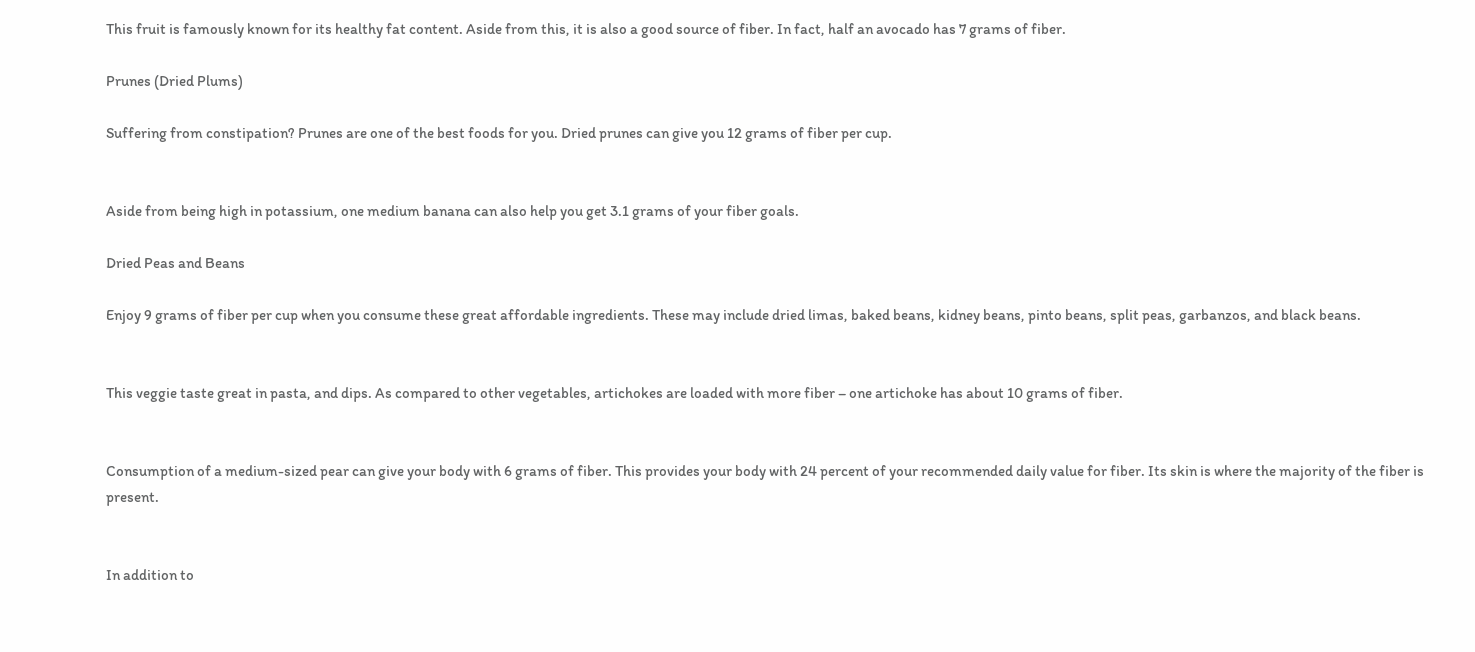This fruit is famously known for its healthy fat content. Aside from this, it is also a good source of fiber. In fact, half an avocado has 7 grams of fiber.

Prunes (Dried Plums)

Suffering from constipation? Prunes are one of the best foods for you. Dried prunes can give you 12 grams of fiber per cup.


Aside from being high in potassium, one medium banana can also help you get 3.1 grams of your fiber goals.

Dried Peas and Beans

Enjoy 9 grams of fiber per cup when you consume these great affordable ingredients. These may include dried limas, baked beans, kidney beans, pinto beans, split peas, garbanzos, and black beans.


This veggie taste great in pasta, and dips. As compared to other vegetables, artichokes are loaded with more fiber – one artichoke has about 10 grams of fiber.


Consumption of a medium-sized pear can give your body with 6 grams of fiber. This provides your body with 24 percent of your recommended daily value for fiber. Its skin is where the majority of the fiber is present.


In addition to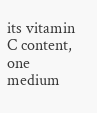its vitamin C content, one medium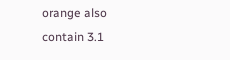orange also contain 3.1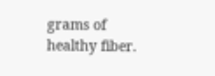grams of healthy fiber.